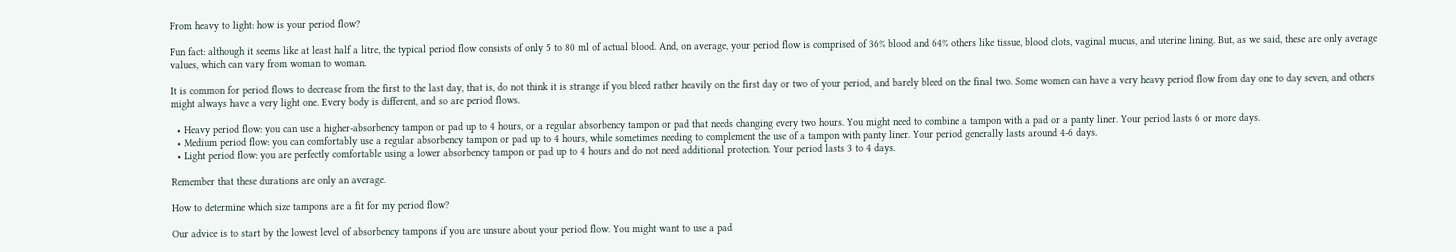From heavy to light: how is your period flow?

Fun fact: although it seems like at least half a litre, the typical period flow consists of only 5 to 80 ml of actual blood. And, on average, your period flow is comprised of 36% blood and 64% others like tissue, blood clots, vaginal mucus, and uterine lining. But, as we said, these are only average values, which can vary from woman to woman.

It is common for period flows to decrease from the first to the last day, that is, do not think it is strange if you bleed rather heavily on the first day or two of your period, and barely bleed on the final two. Some women can have a very heavy period flow from day one to day seven, and others might always have a very light one. Every body is different, and so are period flows.

  • Heavy period flow: you can use a higher-absorbency tampon or pad up to 4 hours, or a regular absorbency tampon or pad that needs changing every two hours. You might need to combine a tampon with a pad or a panty liner. Your period lasts 6 or more days.
  • Medium period flow: you can comfortably use a regular absorbency tampon or pad up to 4 hours, while sometimes needing to complement the use of a tampon with panty liner. Your period generally lasts around 4-6 days.
  • Light period flow: you are perfectly comfortable using a lower absorbency tampon or pad up to 4 hours and do not need additional protection. Your period lasts 3 to 4 days.

Remember that these durations are only an average.

How to determine which size tampons are a fit for my period flow?

Our advice is to start by the lowest level of absorbency tampons if you are unsure about your period flow. You might want to use a pad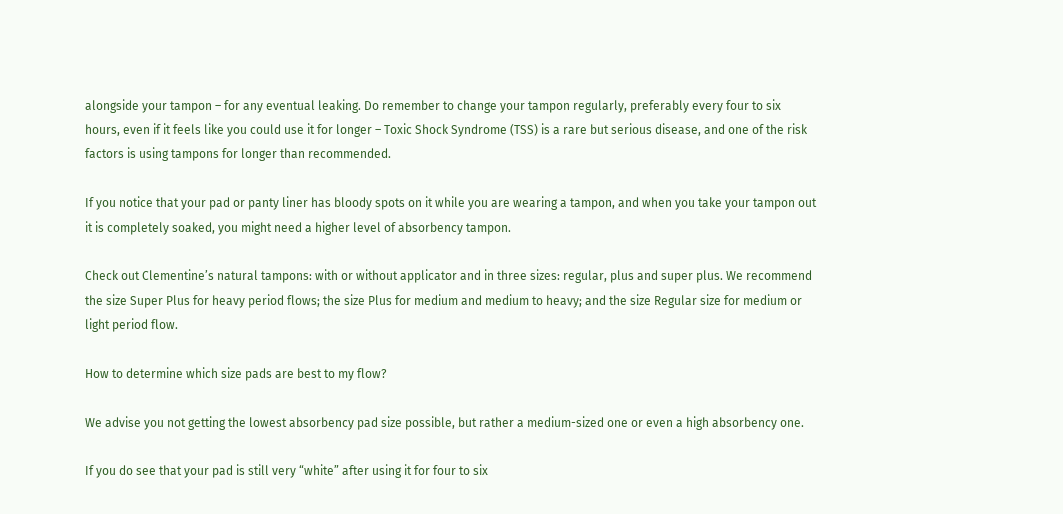alongside your tampon – for any eventual leaking. Do remember to change your tampon regularly, preferably every four to six hours, even if it feels like you could use it for longer – Toxic Shock Syndrome (TSS) is a rare but serious disease, and one of the risk factors is using tampons for longer than recommended.

If you notice that your pad or panty liner has bloody spots on it while you are wearing a tampon, and when you take your tampon out it is completely soaked, you might need a higher level of absorbency tampon.

Check out Clementine’s natural tampons: with or without applicator and in three sizes: regular, plus and super plus. We recommend the size Super Plus for heavy period flows; the size Plus for medium and medium to heavy; and the size Regular size for medium or light period flow.

How to determine which size pads are best to my flow?

We advise you not getting the lowest absorbency pad size possible, but rather a medium-sized one or even a high absorbency one.

If you do see that your pad is still very “white” after using it for four to six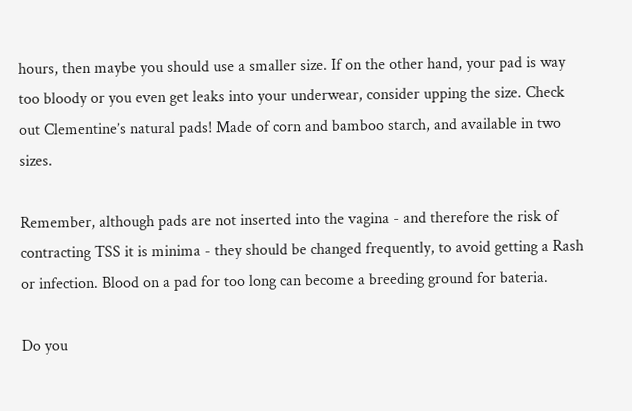hours, then maybe you should use a smaller size. If on the other hand, your pad is way too bloody or you even get leaks into your underwear, consider upping the size. Check out Clementine’s natural pads! Made of corn and bamboo starch, and available in two sizes.

Remember, although pads are not inserted into the vagina - and therefore the risk of contracting TSS it is minima - they should be changed frequently, to avoid getting a Rash or infection. Blood on a pad for too long can become a breeding ground for bateria.

Do you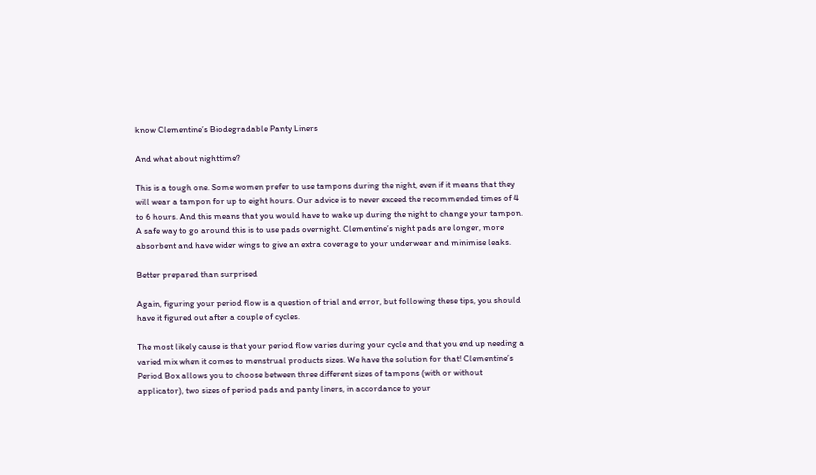know Clementine’s Biodegradable Panty Liners

And what about nighttime?

This is a tough one. Some women prefer to use tampons during the night, even if it means that they will wear a tampon for up to eight hours. Our advice is to never exceed the recommended times of 4 to 6 hours. And this means that you would have to wake up during the night to change your tampon. A safe way to go around this is to use pads overnight. Clementine’s night pads are longer, more absorbent and have wider wings to give an extra coverage to your underwear and minimise leaks.

Better prepared than surprised

Again, figuring your period flow is a question of trial and error, but following these tips, you should have it figured out after a couple of cycles.

The most likely cause is that your period flow varies during your cycle and that you end up needing a varied mix when it comes to menstrual products sizes. We have the solution for that! Clementine’s Period Box allows you to choose between three different sizes of tampons (with or without applicator), two sizes of period pads and panty liners, in accordance to your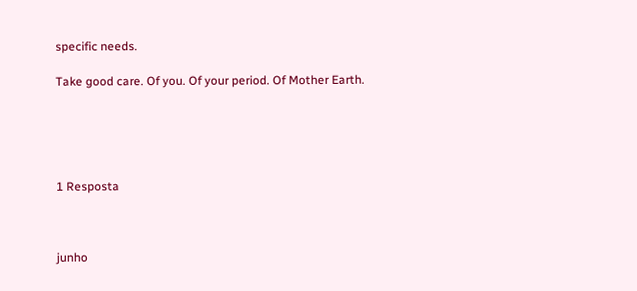specific needs.

Take good care. Of you. Of your period. Of Mother Earth.





1 Resposta



junho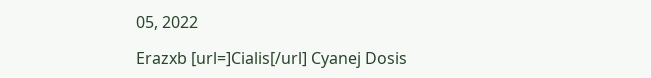05, 2022

Erazxb [url=]Cialis[/url] Cyanej Dosis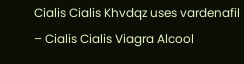Cialis Cialis Khvdqz uses vardenafil – Cialis Cialis Viagra Alcool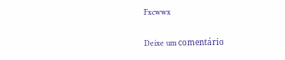Fxcwwx

Deixe um comentário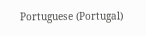Portuguese (Portugal)